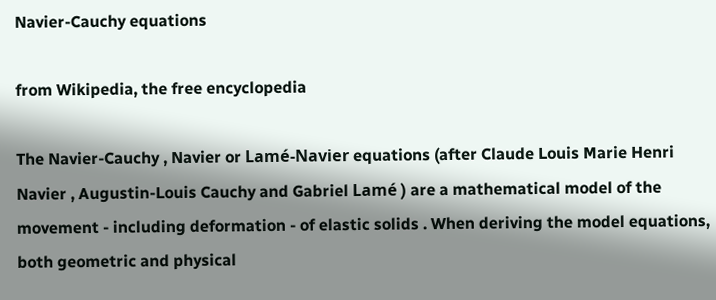Navier-Cauchy equations

from Wikipedia, the free encyclopedia

The Navier-Cauchy , Navier or Lamé-Navier equations (after Claude Louis Marie Henri Navier , Augustin-Louis Cauchy and Gabriel Lamé ) are a mathematical model of the movement - including deformation - of elastic solids . When deriving the model equations, both geometric and physical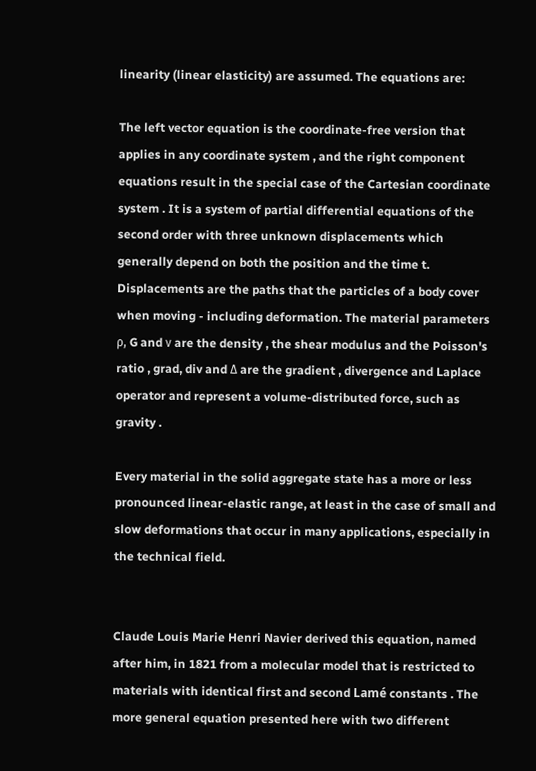linearity (linear elasticity) are assumed. The equations are:

The left vector equation is the coordinate-free version that applies in any coordinate system , and the right component equations result in the special case of the Cartesian coordinate system . It is a system of partial differential equations of the second order with three unknown displacements which generally depend on both the position and the time t. Displacements are the paths that the particles of a body cover when moving - including deformation. The material parameters ρ, G and ν are the density , the shear modulus and the Poisson's ratio , grad, div and Δ are the gradient , divergence and Laplace operator and represent a volume-distributed force, such as gravity .

Every material in the solid aggregate state has a more or less pronounced linear-elastic range, at least in the case of small and slow deformations that occur in many applications, especially in the technical field.


Claude Louis Marie Henri Navier derived this equation, named after him, in 1821 from a molecular model that is restricted to materials with identical first and second Lamé constants . The more general equation presented here with two different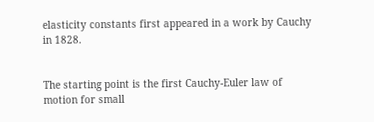elasticity constants first appeared in a work by Cauchy in 1828.


The starting point is the first Cauchy-Euler law of motion for small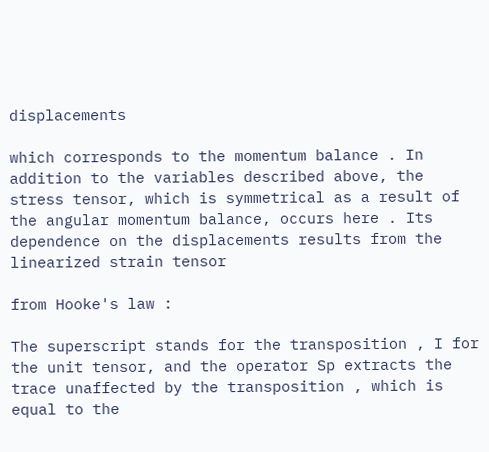displacements

which corresponds to the momentum balance . In addition to the variables described above, the stress tensor, which is symmetrical as a result of the angular momentum balance, occurs here . Its dependence on the displacements results from the linearized strain tensor

from Hooke's law :

The superscript stands for the transposition , I for the unit tensor, and the operator Sp extracts the trace unaffected by the transposition , which is equal to the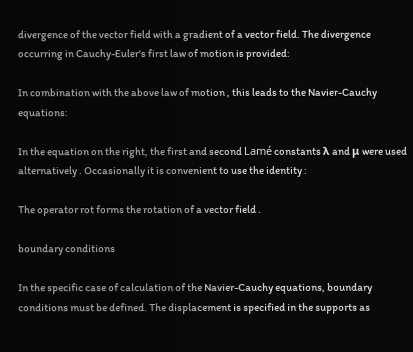divergence of the vector field with a gradient of a vector field. The divergence occurring in Cauchy-Euler's first law of motion is provided:

In combination with the above law of motion , this leads to the Navier-Cauchy equations:

In the equation on the right, the first and second Lamé constants λ and μ were used alternatively . Occasionally it is convenient to use the identity :

The operator rot forms the rotation of a vector field .

boundary conditions

In the specific case of calculation of the Navier-Cauchy equations, boundary conditions must be defined. The displacement is specified in the supports as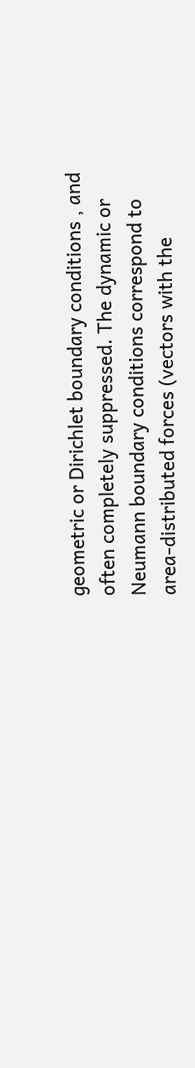geometric or Dirichlet boundary conditions , and often completely suppressed. The dynamic or Neumann boundary conditions correspond to area-distributed forces (vectors with the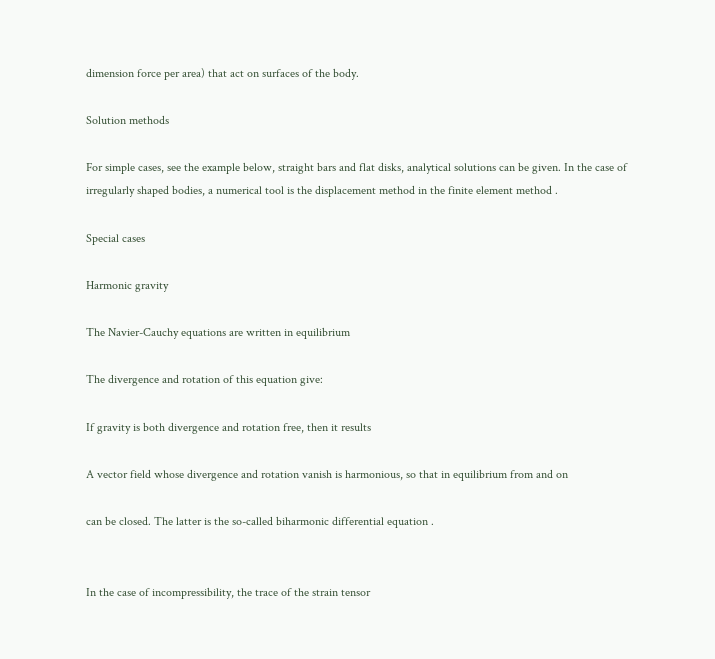dimension force per area) that act on surfaces of the body.

Solution methods

For simple cases, see the example below, straight bars and flat disks, analytical solutions can be given. In the case of irregularly shaped bodies, a numerical tool is the displacement method in the finite element method .

Special cases

Harmonic gravity

The Navier-Cauchy equations are written in equilibrium

The divergence and rotation of this equation give:

If gravity is both divergence and rotation free, then it results

A vector field whose divergence and rotation vanish is harmonious, so that in equilibrium from and on

can be closed. The latter is the so-called biharmonic differential equation .


In the case of incompressibility, the trace of the strain tensor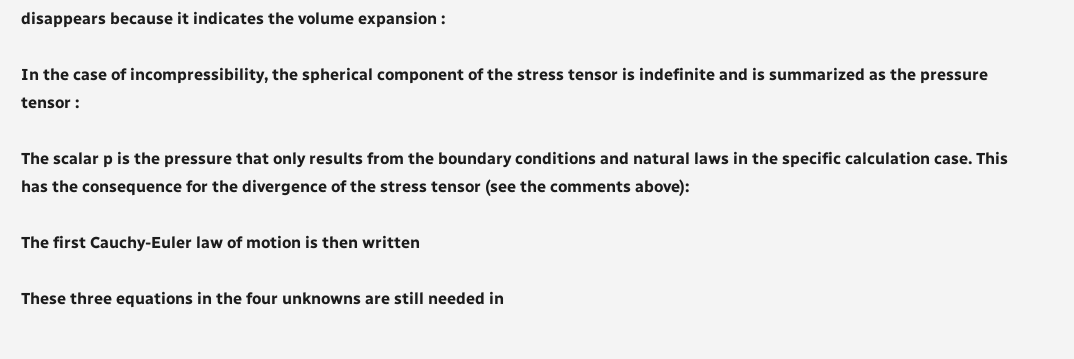disappears because it indicates the volume expansion :

In the case of incompressibility, the spherical component of the stress tensor is indefinite and is summarized as the pressure tensor :

The scalar p is the pressure that only results from the boundary conditions and natural laws in the specific calculation case. This has the consequence for the divergence of the stress tensor (see the comments above):

The first Cauchy-Euler law of motion is then written

These three equations in the four unknowns are still needed in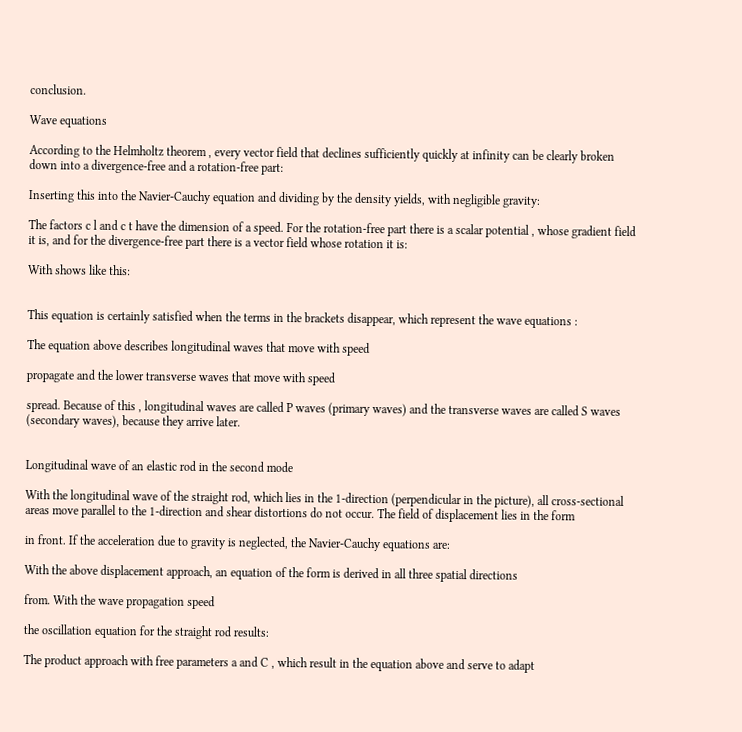conclusion.

Wave equations

According to the Helmholtz theorem , every vector field that declines sufficiently quickly at infinity can be clearly broken down into a divergence-free and a rotation-free part:

Inserting this into the Navier-Cauchy equation and dividing by the density yields, with negligible gravity:

The factors c l and c t have the dimension of a speed. For the rotation-free part there is a scalar potential , whose gradient field it is, and for the divergence-free part there is a vector field whose rotation it is:

With shows like this:


This equation is certainly satisfied when the terms in the brackets disappear, which represent the wave equations :

The equation above describes longitudinal waves that move with speed

propagate and the lower transverse waves that move with speed

spread. Because of this , longitudinal waves are called P waves (primary waves) and the transverse waves are called S waves (secondary waves), because they arrive later.


Longitudinal wave of an elastic rod in the second mode

With the longitudinal wave of the straight rod, which lies in the 1-direction (perpendicular in the picture), all cross-sectional areas move parallel to the 1-direction and shear distortions do not occur. The field of displacement lies in the form

in front. If the acceleration due to gravity is neglected, the Navier-Cauchy equations are:

With the above displacement approach, an equation of the form is derived in all three spatial directions

from. With the wave propagation speed

the oscillation equation for the straight rod results:

The product approach with free parameters a and C , which result in the equation above and serve to adapt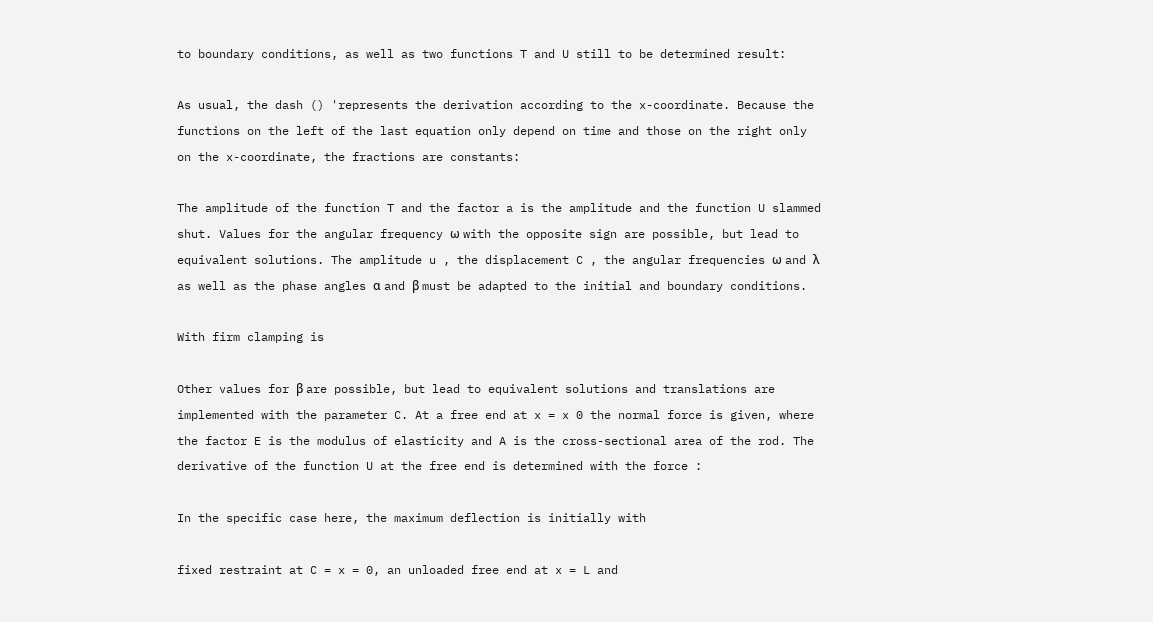to boundary conditions, as well as two functions T and U still to be determined result:

As usual, the dash () 'represents the derivation according to the x-coordinate. Because the functions on the left of the last equation only depend on time and those on the right only on the x-coordinate, the fractions are constants:

The amplitude of the function T and the factor a is the amplitude and the function U slammed shut. Values for the angular frequency ω with the opposite sign are possible, but lead to equivalent solutions. The amplitude u , the displacement C , the angular frequencies ω and λ as well as the phase angles α and β must be adapted to the initial and boundary conditions.

With firm clamping is

Other values for β are possible, but lead to equivalent solutions and translations are implemented with the parameter C. At a free end at x = x 0 the normal force is given, where the factor E is the modulus of elasticity and A is the cross-sectional area of the rod. The derivative of the function U at the free end is determined with the force :

In the specific case here, the maximum deflection is initially with

fixed restraint at C = x = 0, an unloaded free end at x = L and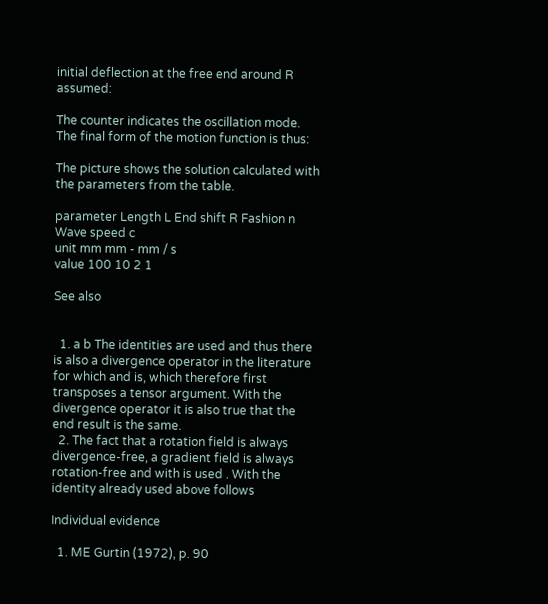initial deflection at the free end around R assumed:

The counter indicates the oscillation mode. The final form of the motion function is thus:

The picture shows the solution calculated with the parameters from the table.

parameter Length L End shift R Fashion n Wave speed c
unit mm mm - mm / s
value 100 10 2 1

See also


  1. a b The identities are used and thus there is also a divergence operator in the literature for which and is, which therefore first transposes a tensor argument. With the divergence operator it is also true that the end result is the same.
  2. The fact that a rotation field is always divergence-free, a gradient field is always rotation-free and with is used . With the identity already used above follows

Individual evidence

  1. ME Gurtin (1972), p. 90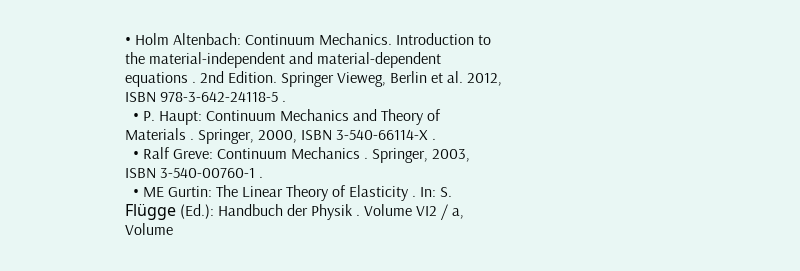• Holm Altenbach: Continuum Mechanics. Introduction to the material-independent and material-dependent equations . 2nd Edition. Springer Vieweg, Berlin et al. 2012, ISBN 978-3-642-24118-5 .
  • P. Haupt: Continuum Mechanics and Theory of Materials . Springer, 2000, ISBN 3-540-66114-X .
  • Ralf Greve: Continuum Mechanics . Springer, 2003, ISBN 3-540-00760-1 .
  • ME Gurtin: The Linear Theory of Elasticity . In: S. Flügge (Ed.): Handbuch der Physik . Volume VI2 / a, Volume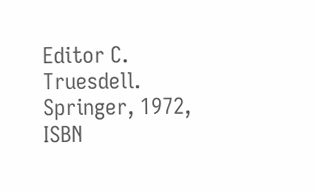Editor C. Truesdell. Springer, 1972, ISBN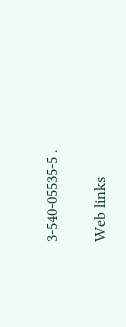3-540-05535-5 .

Web links